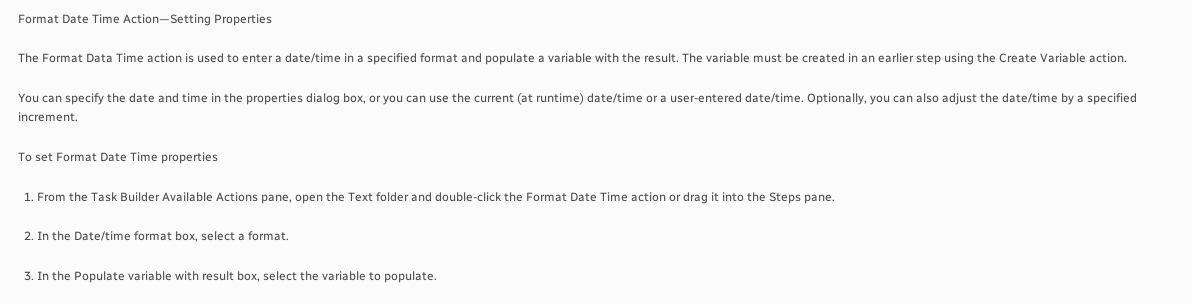Format Date Time Action—Setting Properties

The Format Data Time action is used to enter a date/time in a specified format and populate a variable with the result. The variable must be created in an earlier step using the Create Variable action.

You can specify the date and time in the properties dialog box, or you can use the current (at runtime) date/time or a user-entered date/time. Optionally, you can also adjust the date/time by a specified increment.

To set Format Date Time properties

  1. From the Task Builder Available Actions pane, open the Text folder and double-click the Format Date Time action or drag it into the Steps pane.

  2. In the Date/time format box, select a format.

  3. In the Populate variable with result box, select the variable to populate.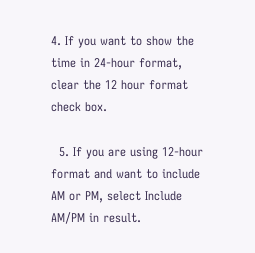4. If you want to show the time in 24-hour format, clear the 12 hour format check box.

  5. If you are using 12-hour format and want to include AM or PM, select Include AM/PM in result.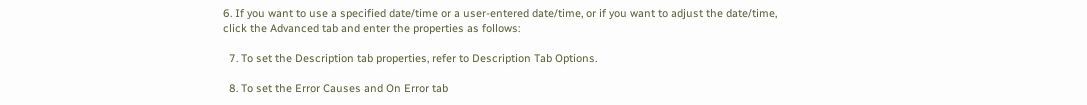6. If you want to use a specified date/time or a user-entered date/time, or if you want to adjust the date/time, click the Advanced tab and enter the properties as follows:

  7. To set the Description tab properties, refer to Description Tab Options.

  8. To set the Error Causes and On Error tab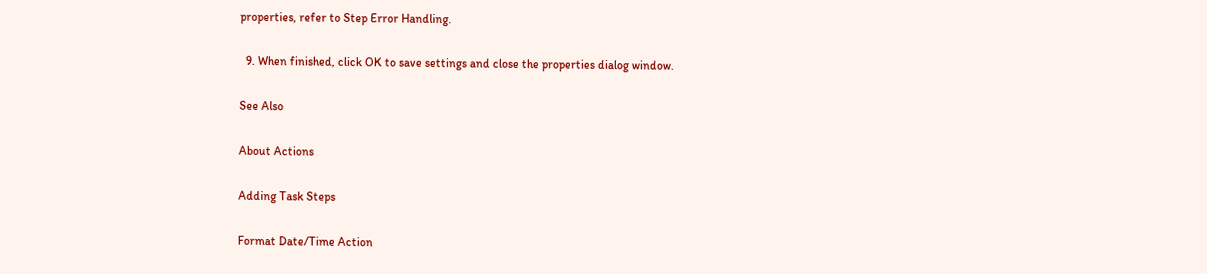properties, refer to Step Error Handling.

  9. When finished, click OK to save settings and close the properties dialog window.

See Also

About Actions

Adding Task Steps

Format Date/Time Action